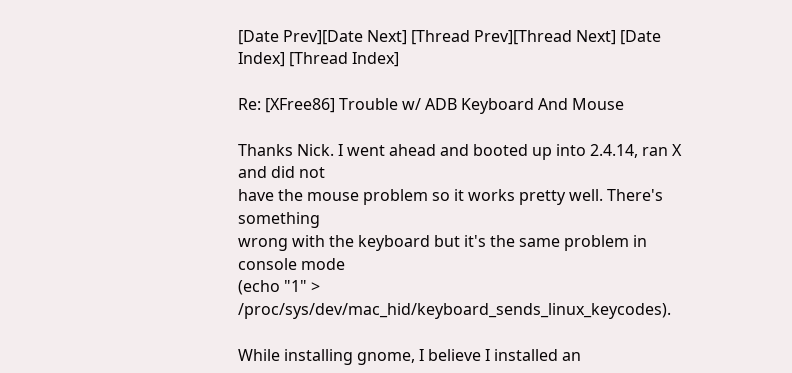[Date Prev][Date Next] [Thread Prev][Thread Next] [Date Index] [Thread Index]

Re: [XFree86] Trouble w/ ADB Keyboard And Mouse

Thanks Nick. I went ahead and booted up into 2.4.14, ran X and did not
have the mouse problem so it works pretty well. There's something
wrong with the keyboard but it's the same problem in console mode
(echo "1" > /proc/sys/dev/mac_hid/keyboard_sends_linux_keycodes).

While installing gnome, I believe I installed an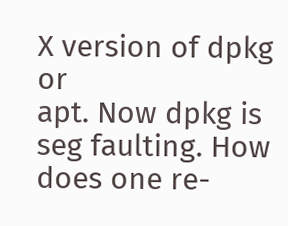X version of dpkg or
apt. Now dpkg is seg faulting. How does one re-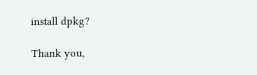install dpkg?

Thank you,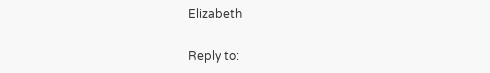Elizabeth

Reply to: